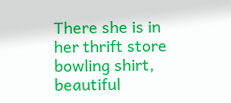There she is in her thrift store bowling shirt, beautiful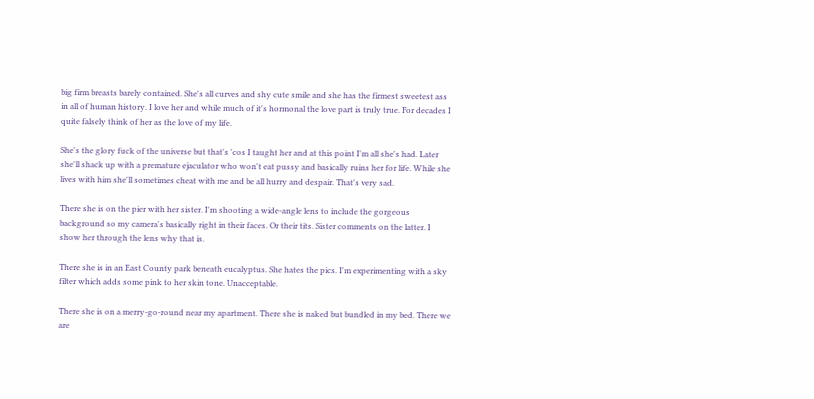big firm breasts barely contained. She's all curves and shy cute smile and she has the firmest sweetest ass in all of human history. I love her and while much of it's hormonal the love part is truly true. For decades I quite falsely think of her as the love of my life.

She's the glory fuck of the universe but that's 'cos I taught her and at this point I'm all she's had. Later she'll shack up with a premature ejaculator who won't eat pussy and basically ruins her for life. While she lives with him she'll sometimes cheat with me and be all hurry and despair. That's very sad.

There she is on the pier with her sister. I'm shooting a wide-angle lens to include the gorgeous background so my camera's basically right in their faces. Or their tits. Sister comments on the latter. I show her through the lens why that is.

There she is in an East County park beneath eucalyptus. She hates the pics. I'm experimenting with a sky filter which adds some pink to her skin tone. Unacceptable.

There she is on a merry-go-round near my apartment. There she is naked but bundled in my bed. There we are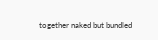together naked but bundled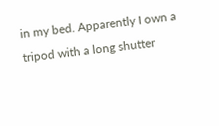in my bed. Apparently I own a tripod with a long shutter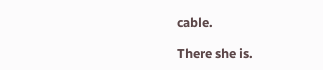cable.

There she is.